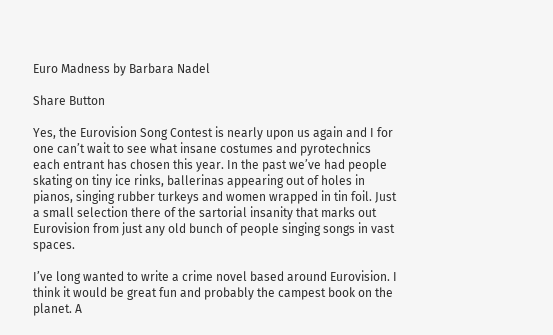Euro Madness by Barbara Nadel

Share Button

Yes, the Eurovision Song Contest is nearly upon us again and I for one can’t wait to see what insane costumes and pyrotechnics each entrant has chosen this year. In the past we’ve had people skating on tiny ice rinks, ballerinas appearing out of holes in pianos, singing rubber turkeys and women wrapped in tin foil. Just a small selection there of the sartorial insanity that marks out Eurovision from just any old bunch of people singing songs in vast spaces.

I’ve long wanted to write a crime novel based around Eurovision. I think it would be great fun and probably the campest book on the planet. A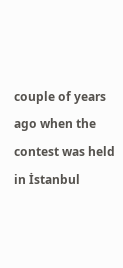couple of years ago when the contest was held in İstanbul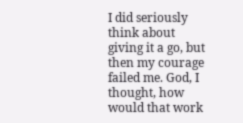I did seriously think about giving it a go, but then my courage failed me. God, I thought, how would that work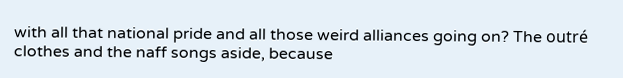with all that national pride and all those weird alliances going on? The outré clothes and the naff songs aside, because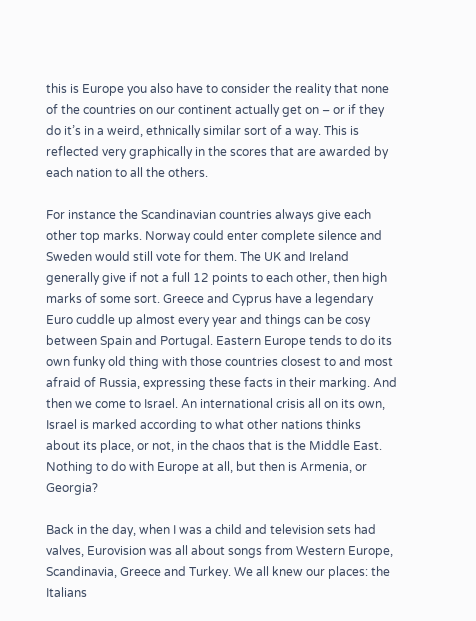this is Europe you also have to consider the reality that none of the countries on our continent actually get on – or if they do it’s in a weird, ethnically similar sort of a way. This is reflected very graphically in the scores that are awarded by each nation to all the others.

For instance the Scandinavian countries always give each other top marks. Norway could enter complete silence and Sweden would still vote for them. The UK and Ireland generally give if not a full 12 points to each other, then high marks of some sort. Greece and Cyprus have a legendary Euro cuddle up almost every year and things can be cosy between Spain and Portugal. Eastern Europe tends to do its own funky old thing with those countries closest to and most afraid of Russia, expressing these facts in their marking. And then we come to Israel. An international crisis all on its own, Israel is marked according to what other nations thinks about its place, or not, in the chaos that is the Middle East. Nothing to do with Europe at all, but then is Armenia, or Georgia?

Back in the day, when I was a child and television sets had valves, Eurovision was all about songs from Western Europe, Scandinavia, Greece and Turkey. We all knew our places: the Italians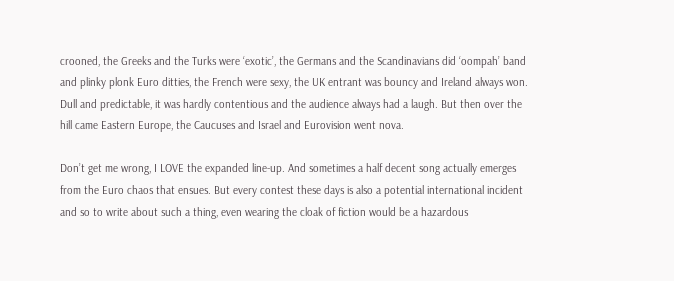crooned, the Greeks and the Turks were ‘exotic’, the Germans and the Scandinavians did ‘oompah’ band and plinky plonk Euro ditties, the French were sexy, the UK entrant was bouncy and Ireland always won. Dull and predictable, it was hardly contentious and the audience always had a laugh. But then over the hill came Eastern Europe, the Caucuses and Israel and Eurovision went nova.

Don’t get me wrong, I LOVE the expanded line-up. And sometimes a half decent song actually emerges from the Euro chaos that ensues. But every contest these days is also a potential international incident and so to write about such a thing, even wearing the cloak of fiction would be a hazardous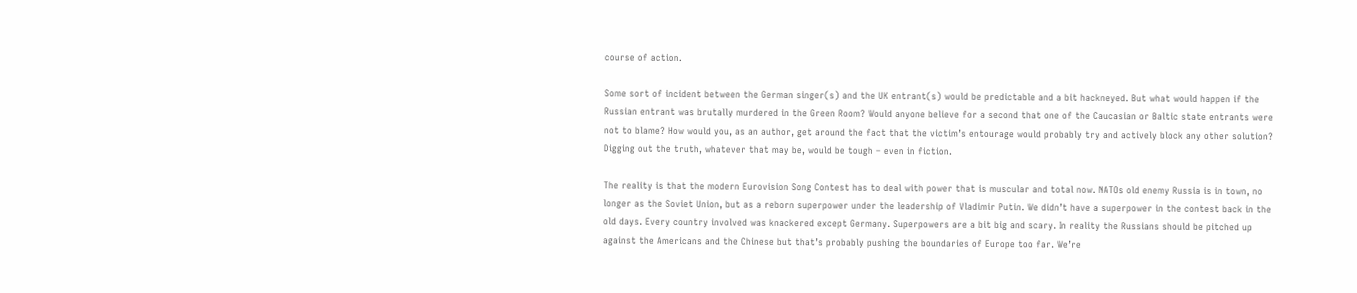course of action.

Some sort of incident between the German singer(s) and the UK entrant(s) would be predictable and a bit hackneyed. But what would happen if the Russian entrant was brutally murdered in the Green Room? Would anyone believe for a second that one of the Caucasian or Baltic state entrants were not to blame? How would you, as an author, get around the fact that the victim’s entourage would probably try and actively block any other solution? Digging out the truth, whatever that may be, would be tough – even in fiction.

The reality is that the modern Eurovision Song Contest has to deal with power that is muscular and total now. NATOs old enemy Russia is in town, no longer as the Soviet Union, but as a reborn superpower under the leadership of Vladimir Putin. We didn’t have a superpower in the contest back in the old days. Every country involved was knackered except Germany. Superpowers are a bit big and scary. In reality the Russians should be pitched up against the Americans and the Chinese but that’s probably pushing the boundaries of Europe too far. We’re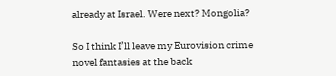already at Israel. Were next? Mongolia?

So I think I’ll leave my Eurovision crime novel fantasies at the back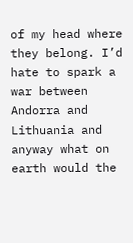of my head where they belong. I’d hate to spark a war between Andorra and Lithuania and anyway what on earth would the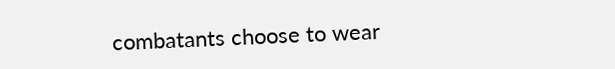combatants choose to wear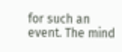for such an event. The mind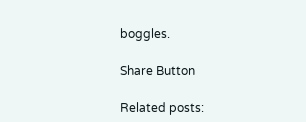boggles.

Share Button

Related posts: